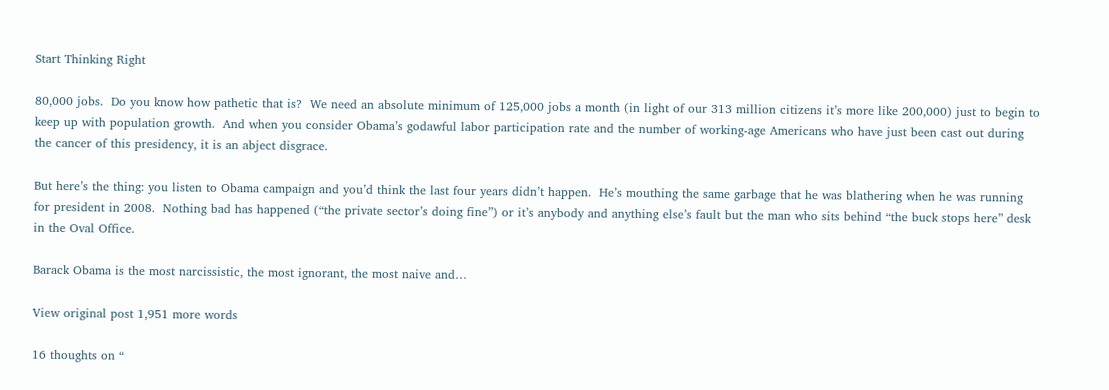Start Thinking Right

80,000 jobs.  Do you know how pathetic that is?  We need an absolute minimum of 125,000 jobs a month (in light of our 313 million citizens it’s more like 200,000) just to begin to keep up with population growth.  And when you consider Obama’s godawful labor participation rate and the number of working-age Americans who have just been cast out during the cancer of this presidency, it is an abject disgrace.

But here’s the thing: you listen to Obama campaign and you’d think the last four years didn’t happen.  He’s mouthing the same garbage that he was blathering when he was running for president in 2008.  Nothing bad has happened (“the private sector’s doing fine”) or it’s anybody and anything else’s fault but the man who sits behind “the buck stops here” desk in the Oval Office.

Barack Obama is the most narcissistic, the most ignorant, the most naive and…

View original post 1,951 more words

16 thoughts on “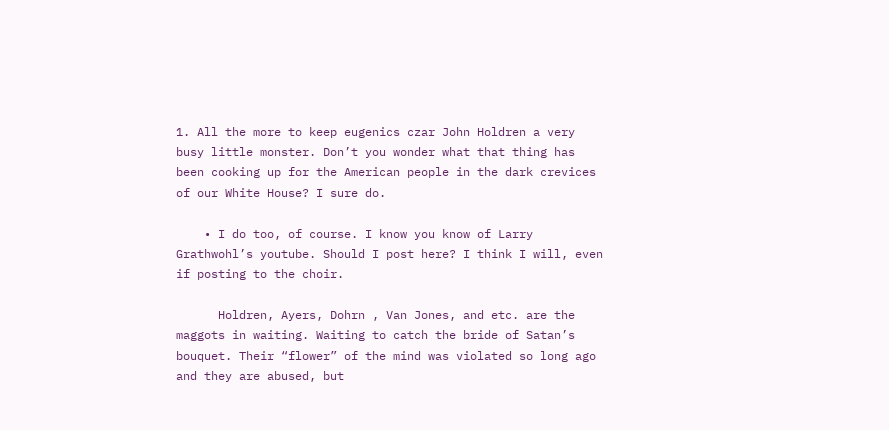1. All the more to keep eugenics czar John Holdren a very busy little monster. Don’t you wonder what that thing has been cooking up for the American people in the dark crevices of our White House? I sure do.

    • I do too, of course. I know you know of Larry Grathwohl’s youtube. Should I post here? I think I will, even if posting to the choir.

      Holdren, Ayers, Dohrn , Van Jones, and etc. are the maggots in waiting. Waiting to catch the bride of Satan’s bouquet. Their “flower” of the mind was violated so long ago and they are abused, but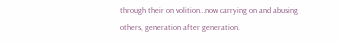through their on volition…now carrying on and abusing others, generation after generation.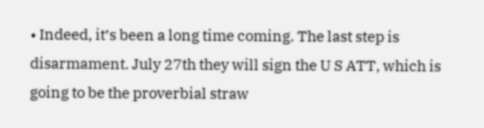• Indeed, it’s been a long time coming. The last step is disarmament. July 27th they will sign the U S ATT, which is going to be the proverbial straw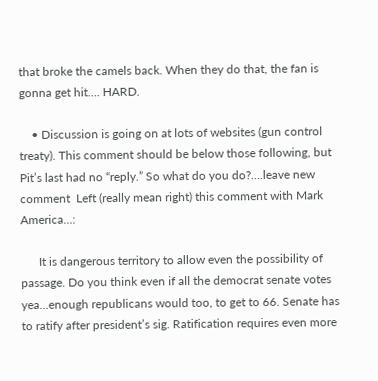that broke the camels back. When they do that, the fan is gonna get hit…. HARD.

    • Discussion is going on at lots of websites (gun control treaty). This comment should be below those following, but Pit’s last had no “reply.” So what do you do?….leave new comment  Left (really mean right) this comment with Mark America…:

      It is dangerous territory to allow even the possibility of passage. Do you think even if all the democrat senate votes yea…enough republicans would too, to get to 66. Senate has to ratify after president’s sig. Ratification requires even more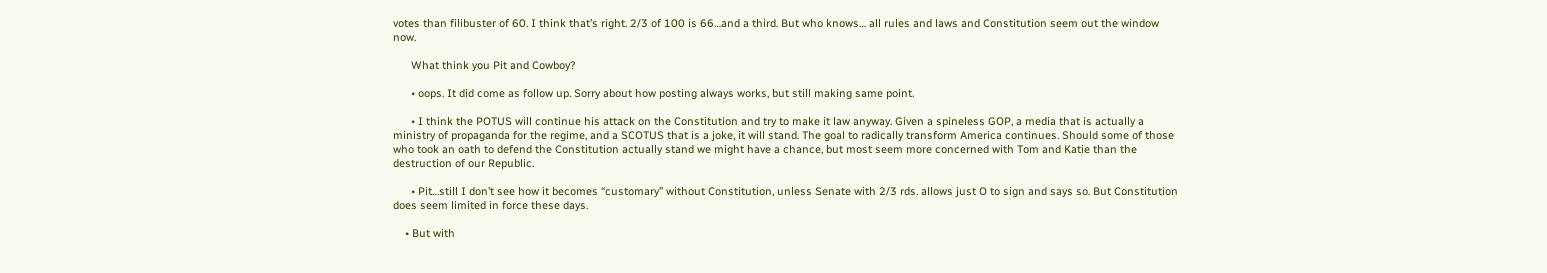votes than filibuster of 60. I think that’s right. 2/3 of 100 is 66…and a third. But who knows… all rules and laws and Constitution seem out the window now.

      What think you Pit and Cowboy?

      • oops. It did come as follow up. Sorry about how posting always works, but still making same point.

      • I think the POTUS will continue his attack on the Constitution and try to make it law anyway. Given a spineless GOP, a media that is actually a ministry of propaganda for the regime, and a SCOTUS that is a joke, it will stand. The goal to radically transform America continues. Should some of those who took an oath to defend the Constitution actually stand we might have a chance, but most seem more concerned with Tom and Katie than the destruction of our Republic.

      • Pit…still I don’t see how it becomes “customary” without Constitution, unless Senate with 2/3 rds. allows just O to sign and says so. But Constitution does seem limited in force these days.

    • But with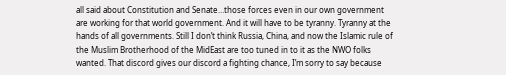all said about Constitution and Senate…those forces even in our own government are working for that world government. And it will have to be tyranny. Tyranny at the hands of all governments. Still I don’t think Russia, China, and now the Islamic rule of the Muslim Brotherhood of the MidEast are too tuned in to it as the NWO folks wanted. That discord gives our discord a fighting chance, I’m sorry to say because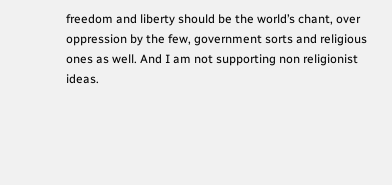freedom and liberty should be the world’s chant, over oppression by the few, government sorts and religious ones as well. And I am not supporting non religionist ideas.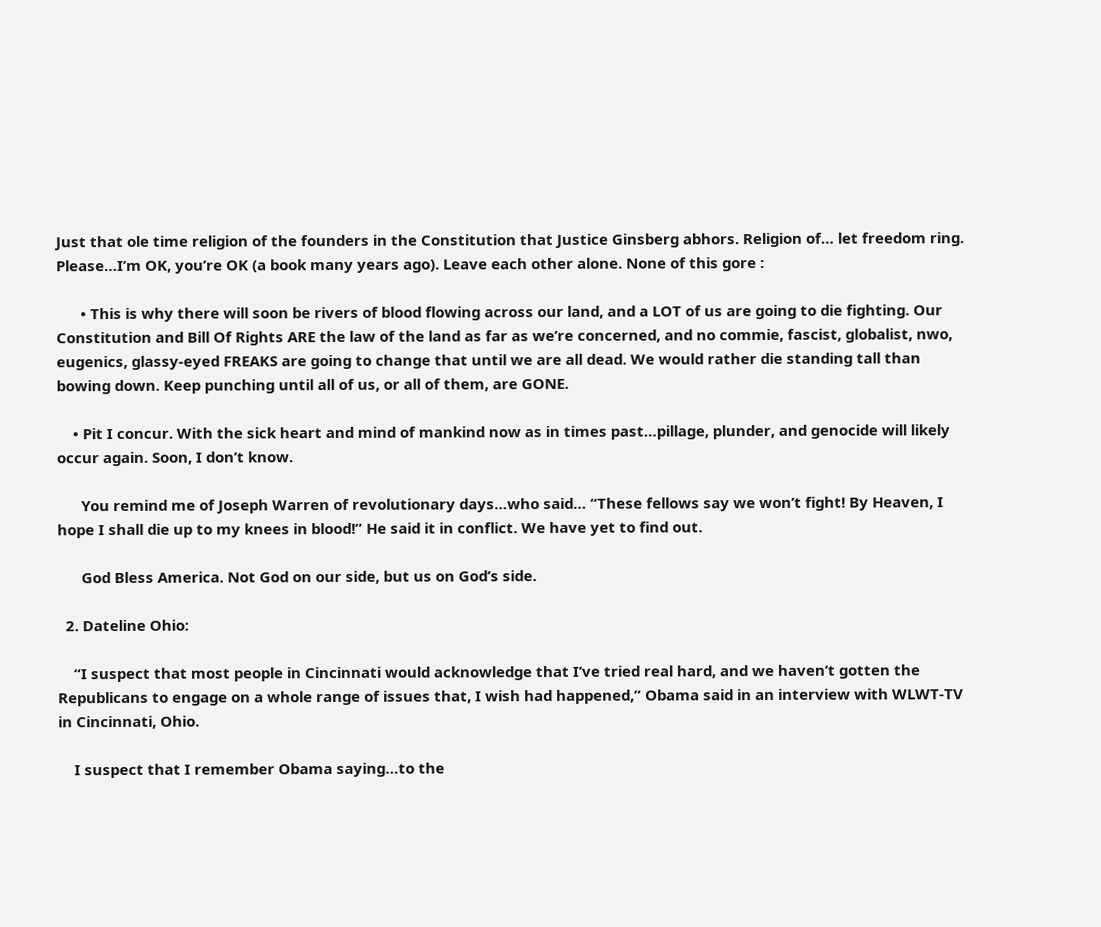Just that ole time religion of the founders in the Constitution that Justice Ginsberg abhors. Religion of… let freedom ring. Please…I’m OK, you’re OK (a book many years ago). Leave each other alone. None of this gore :

      • This is why there will soon be rivers of blood flowing across our land, and a LOT of us are going to die fighting. Our Constitution and Bill Of Rights ARE the law of the land as far as we’re concerned, and no commie, fascist, globalist, nwo, eugenics, glassy-eyed FREAKS are going to change that until we are all dead. We would rather die standing tall than bowing down. Keep punching until all of us, or all of them, are GONE.

    • Pit I concur. With the sick heart and mind of mankind now as in times past…pillage, plunder, and genocide will likely occur again. Soon, I don’t know.

      You remind me of Joseph Warren of revolutionary days…who said… “These fellows say we won’t fight! By Heaven, I hope I shall die up to my knees in blood!” He said it in conflict. We have yet to find out.

      God Bless America. Not God on our side, but us on God’s side.

  2. Dateline Ohio:

    “I suspect that most people in Cincinnati would acknowledge that I’ve tried real hard, and we haven’t gotten the Republicans to engage on a whole range of issues that, I wish had happened,” Obama said in an interview with WLWT-TV in Cincinnati, Ohio.

    I suspect that I remember Obama saying…to the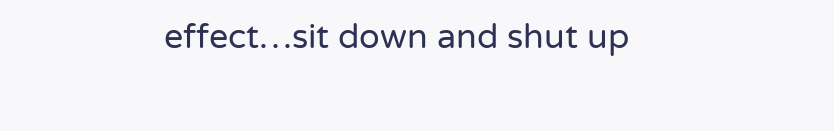effect…sit down and shut up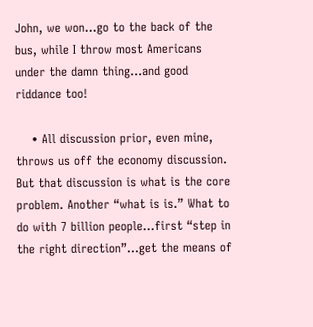John, we won…go to the back of the bus, while I throw most Americans under the damn thing…and good riddance too!

    • All discussion prior, even mine, throws us off the economy discussion. But that discussion is what is the core problem. Another “what is is.” What to do with 7 billion people…first “step in the right direction”…get the means of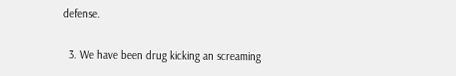defense.

  3. We have been drug kicking an screaming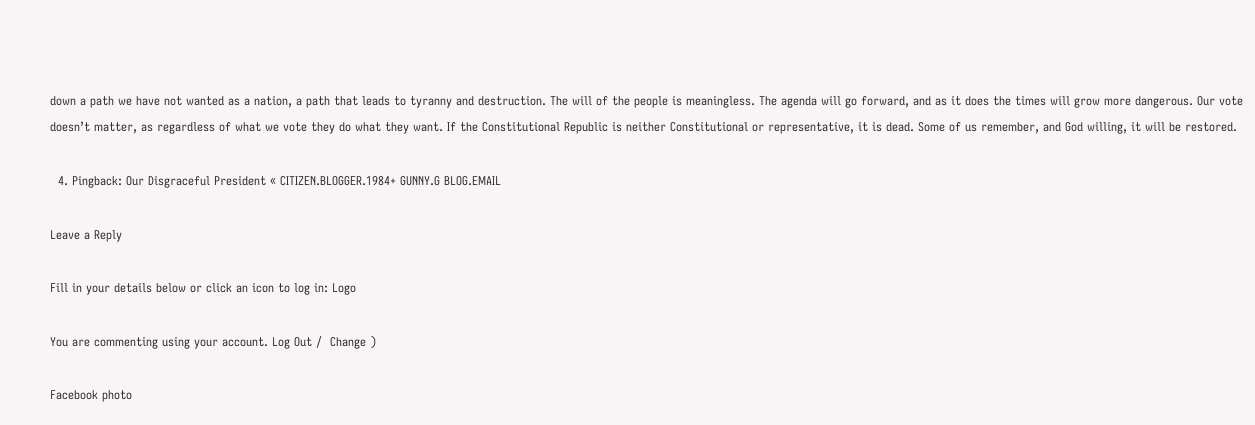down a path we have not wanted as a nation, a path that leads to tyranny and destruction. The will of the people is meaningless. The agenda will go forward, and as it does the times will grow more dangerous. Our vote doesn’t matter, as regardless of what we vote they do what they want. If the Constitutional Republic is neither Constitutional or representative, it is dead. Some of us remember, and God willing, it will be restored.

  4. Pingback: Our Disgraceful President « CITIZEN.BLOGGER.1984+ GUNNY.G BLOG.EMAIL

Leave a Reply

Fill in your details below or click an icon to log in: Logo

You are commenting using your account. Log Out /  Change )

Facebook photo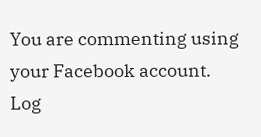You are commenting using your Facebook account. Log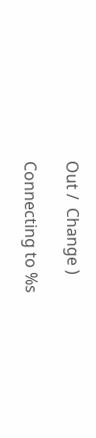Out /  Change )

Connecting to %s